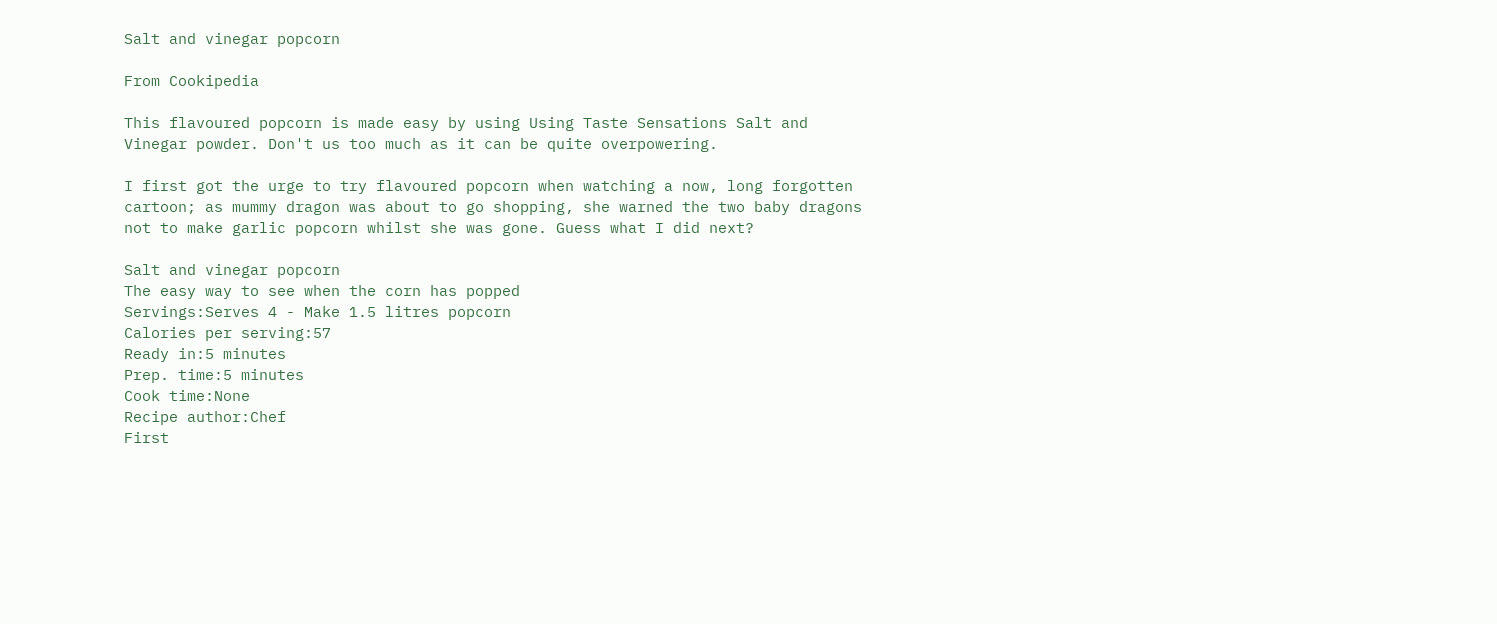Salt and vinegar popcorn

From Cookipedia

This flavoured popcorn is made easy by using Using Taste Sensations Salt and Vinegar powder. Don't us too much as it can be quite overpowering.

I first got the urge to try flavoured popcorn when watching a now, long forgotten cartoon; as mummy dragon was about to go shopping, she warned the two baby dragons not to make garlic popcorn whilst she was gone. Guess what I did next?

Salt and vinegar popcorn
The easy way to see when the corn has popped
Servings:Serves 4 - Make 1.5 litres popcorn
Calories per serving:57
Ready in:5 minutes
Prep. time:5 minutes
Cook time:None
Recipe author:Chef
First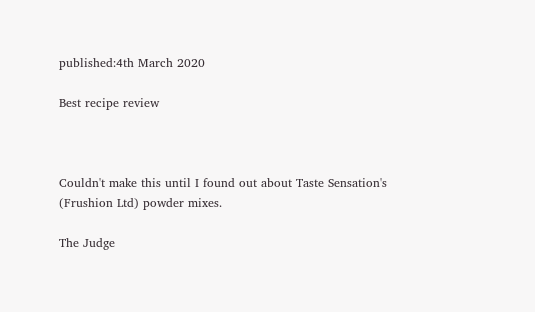published:4th March 2020

Best recipe review



Couldn't make this until I found out about Taste Sensation's (Frushion Ltd) powder mixes.

The Judge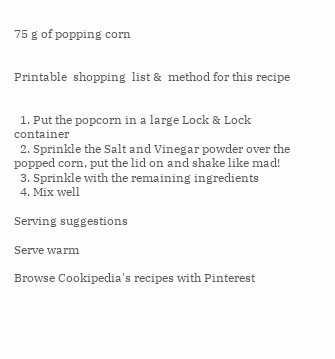75 g of popping corn


Printable  shopping  list &  method for this recipe


  1. Put the popcorn in a large Lock & Lock container
  2. Sprinkle the Salt and Vinegar powder over the popped corn, put the lid on and shake like mad!
  3. Sprinkle with the remaining ingredients
  4. Mix well

Serving suggestions

Serve warm

Browse Cookipedia's recipes with Pinterest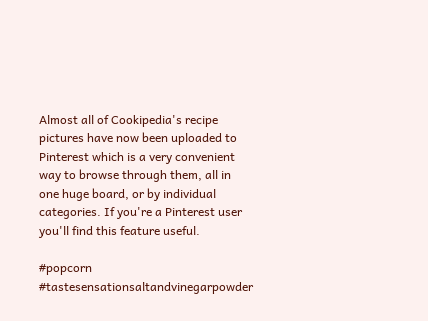Almost all of Cookipedia's recipe pictures have now been uploaded to Pinterest which is a very convenient way to browse through them, all in one huge board, or by individual categories. If you're a Pinterest user you'll find this feature useful.

#popcorn #tastesensationsaltandvinegarpowder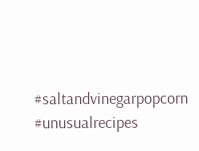#saltandvinegarpopcorn #unusualrecipes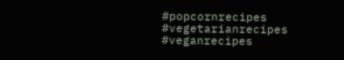#popcornrecipes #vegetarianrecipes #veganrecipes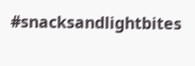#snacksandlightbites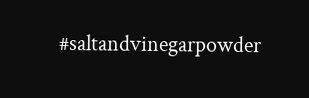#saltandvinegarpowder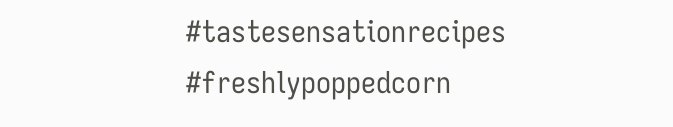#tastesensationrecipes #freshlypoppedcorn